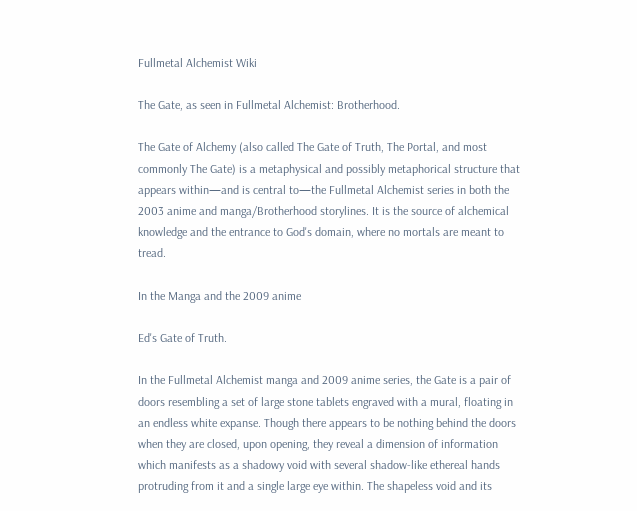Fullmetal Alchemist Wiki

The Gate, as seen in Fullmetal Alchemist: Brotherhood.

The Gate of Alchemy (also called The Gate of Truth, The Portal, and most commonly The Gate) is a metaphysical and possibly metaphorical structure that appears within—and is central to—the Fullmetal Alchemist series in both the 2003 anime and manga/Brotherhood storylines. It is the source of alchemical knowledge and the entrance to God's domain, where no mortals are meant to tread.

In the Manga and the 2009 anime

Ed's Gate of Truth.

In the Fullmetal Alchemist manga and 2009 anime series, the Gate is a pair of doors resembling a set of large stone tablets engraved with a mural, floating in an endless white expanse. Though there appears to be nothing behind the doors when they are closed, upon opening, they reveal a dimension of information which manifests as a shadowy void with several shadow-like ethereal hands protruding from it and a single large eye within. The shapeless void and its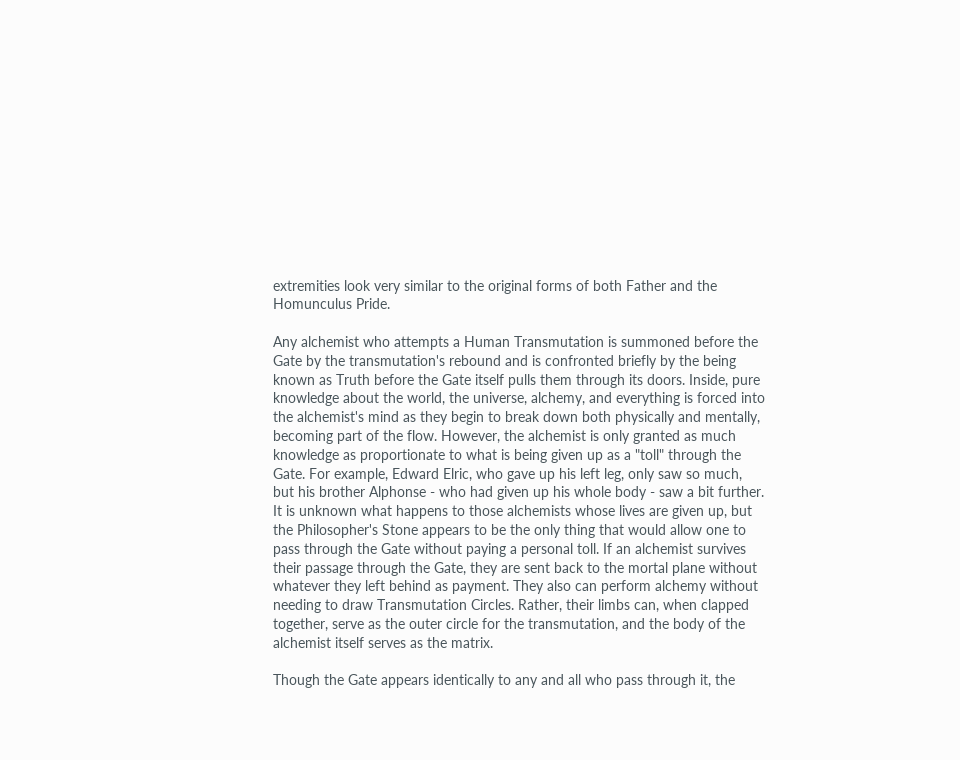extremities look very similar to the original forms of both Father and the Homunculus Pride.

Any alchemist who attempts a Human Transmutation is summoned before the Gate by the transmutation's rebound and is confronted briefly by the being known as Truth before the Gate itself pulls them through its doors. Inside, pure knowledge about the world, the universe, alchemy, and everything is forced into the alchemist's mind as they begin to break down both physically and mentally, becoming part of the flow. However, the alchemist is only granted as much knowledge as proportionate to what is being given up as a "toll" through the Gate. For example, Edward Elric, who gave up his left leg, only saw so much, but his brother Alphonse - who had given up his whole body - saw a bit further. It is unknown what happens to those alchemists whose lives are given up, but the Philosopher's Stone appears to be the only thing that would allow one to pass through the Gate without paying a personal toll. If an alchemist survives their passage through the Gate, they are sent back to the mortal plane without whatever they left behind as payment. They also can perform alchemy without needing to draw Transmutation Circles. Rather, their limbs can, when clapped together, serve as the outer circle for the transmutation, and the body of the alchemist itself serves as the matrix.

Though the Gate appears identically to any and all who pass through it, the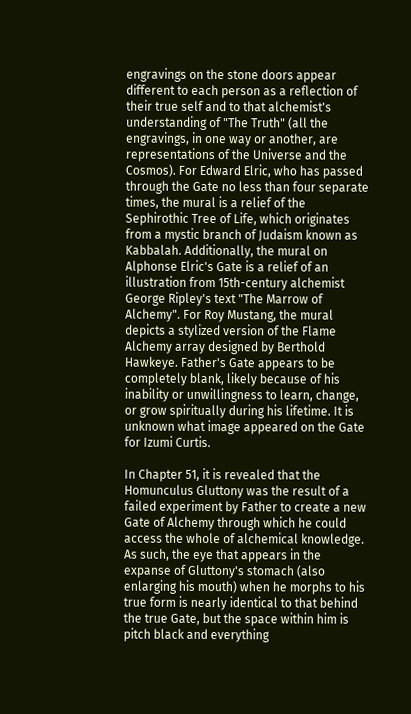engravings on the stone doors appear different to each person as a reflection of their true self and to that alchemist's understanding of "The Truth" (all the engravings, in one way or another, are representations of the Universe and the Cosmos). For Edward Elric, who has passed through the Gate no less than four separate times, the mural is a relief of the Sephirothic Tree of Life, which originates from a mystic branch of Judaism known as Kabbalah. Additionally, the mural on Alphonse Elric's Gate is a relief of an illustration from 15th-century alchemist George Ripley's text "The Marrow of Alchemy". For Roy Mustang, the mural depicts a stylized version of the Flame Alchemy array designed by Berthold Hawkeye. Father's Gate appears to be completely blank, likely because of his inability or unwillingness to learn, change, or grow spiritually during his lifetime. It is unknown what image appeared on the Gate for Izumi Curtis.

In Chapter 51, it is revealed that the Homunculus Gluttony was the result of a failed experiment by Father to create a new Gate of Alchemy through which he could access the whole of alchemical knowledge. As such, the eye that appears in the expanse of Gluttony's stomach (also enlarging his mouth) when he morphs to his true form is nearly identical to that behind the true Gate, but the space within him is pitch black and everything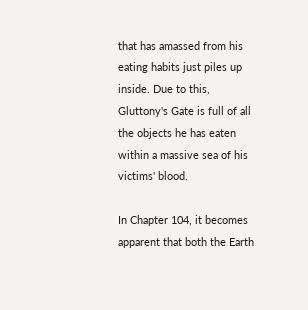that has amassed from his eating habits just piles up inside. Due to this, Gluttony's Gate is full of all the objects he has eaten within a massive sea of his victims' blood.

In Chapter 104, it becomes apparent that both the Earth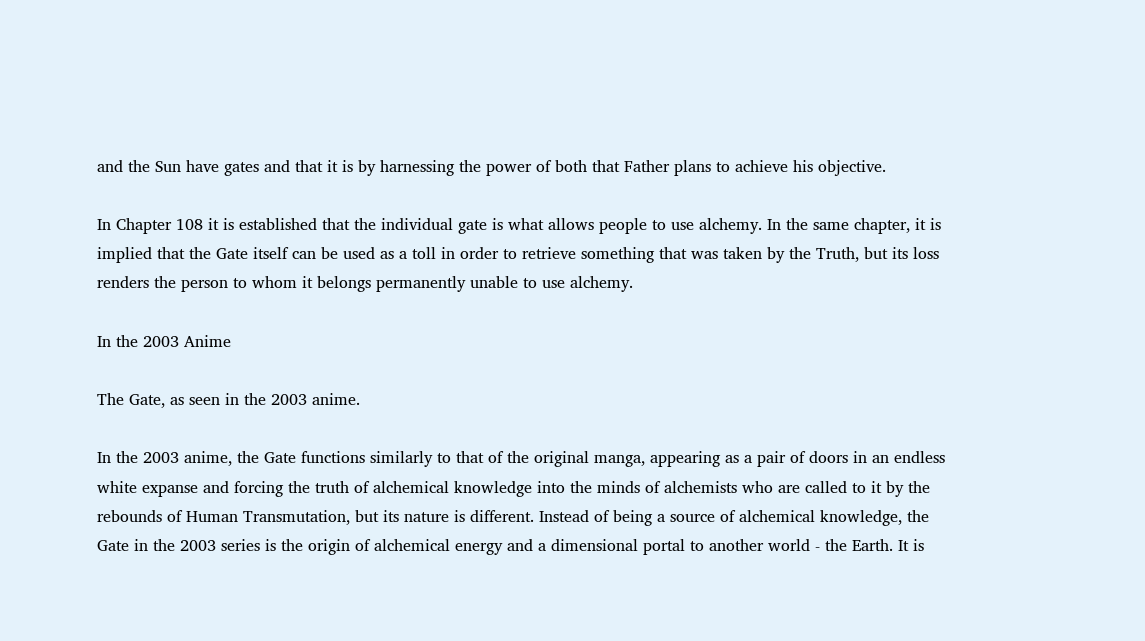and the Sun have gates and that it is by harnessing the power of both that Father plans to achieve his objective.

In Chapter 108 it is established that the individual gate is what allows people to use alchemy. In the same chapter, it is implied that the Gate itself can be used as a toll in order to retrieve something that was taken by the Truth, but its loss renders the person to whom it belongs permanently unable to use alchemy.

In the 2003 Anime

The Gate, as seen in the 2003 anime.

In the 2003 anime, the Gate functions similarly to that of the original manga, appearing as a pair of doors in an endless white expanse and forcing the truth of alchemical knowledge into the minds of alchemists who are called to it by the rebounds of Human Transmutation, but its nature is different. Instead of being a source of alchemical knowledge, the Gate in the 2003 series is the origin of alchemical energy and a dimensional portal to another world - the Earth. It is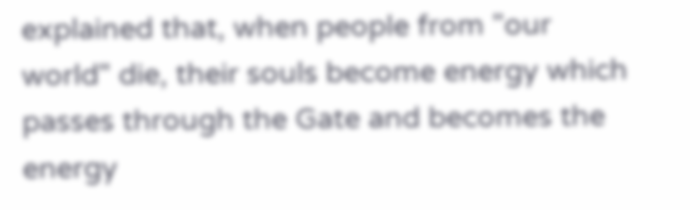explained that, when people from "our world" die, their souls become energy which passes through the Gate and becomes the energy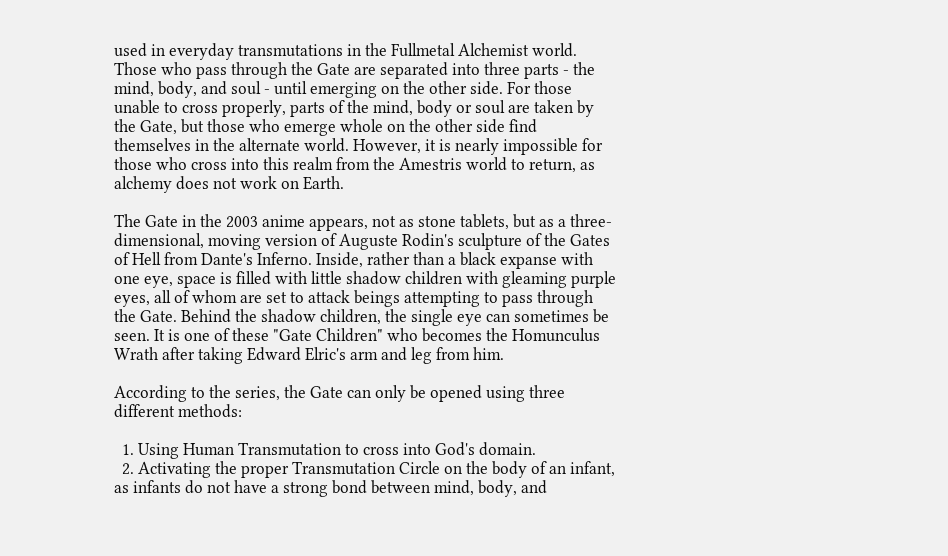used in everyday transmutations in the Fullmetal Alchemist world. Those who pass through the Gate are separated into three parts - the mind, body, and soul - until emerging on the other side. For those unable to cross properly, parts of the mind, body or soul are taken by the Gate, but those who emerge whole on the other side find themselves in the alternate world. However, it is nearly impossible for those who cross into this realm from the Amestris world to return, as alchemy does not work on Earth.

The Gate in the 2003 anime appears, not as stone tablets, but as a three-dimensional, moving version of Auguste Rodin's sculpture of the Gates of Hell from Dante's Inferno. Inside, rather than a black expanse with one eye, space is filled with little shadow children with gleaming purple eyes, all of whom are set to attack beings attempting to pass through the Gate. Behind the shadow children, the single eye can sometimes be seen. It is one of these "Gate Children" who becomes the Homunculus Wrath after taking Edward Elric's arm and leg from him.

According to the series, the Gate can only be opened using three different methods:

  1. Using Human Transmutation to cross into God's domain.
  2. Activating the proper Transmutation Circle on the body of an infant, as infants do not have a strong bond between mind, body, and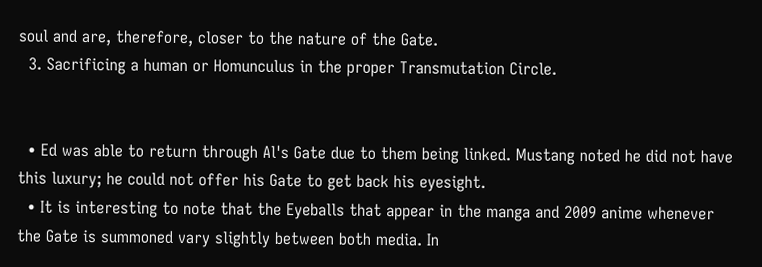soul and are, therefore, closer to the nature of the Gate.
  3. Sacrificing a human or Homunculus in the proper Transmutation Circle.


  • Ed was able to return through Al's Gate due to them being linked. Mustang noted he did not have this luxury; he could not offer his Gate to get back his eyesight.
  • It is interesting to note that the Eyeballs that appear in the manga and 2009 anime whenever the Gate is summoned vary slightly between both media. In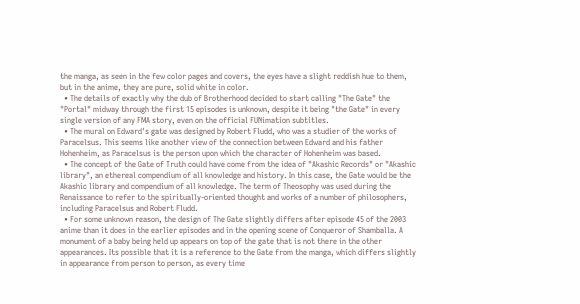the manga, as seen in the few color pages and covers, the eyes have a slight reddish hue to them, but in the anime, they are pure, solid white in color.
  • The details of exactly why the dub of Brotherhood decided to start calling "The Gate" the "Portal" midway through the first 15 episodes is unknown, despite it being "the Gate" in every single version of any FMA story, even on the official FUNimation subtitles.
  • The mural on Edward's gate was designed by Robert Fludd, who was a studier of the works of Paracelsus. This seems like another view of the connection between Edward and his father Hohenheim, as Paracelsus is the person upon which the character of Hohenheim was based.
  • The concept of the Gate of Truth could have come from the idea of "Akashic Records" or "Akashic library", an ethereal compendium of all knowledge and history. In this case, the Gate would be the Akashic library and compendium of all knowledge. The term of Theosophy was used during the Renaissance to refer to the spiritually-oriented thought and works of a number of philosophers, including Paracelsus and Robert Fludd.
  • For some unknown reason, the design of The Gate slightly differs after episode 45 of the 2003 anime than it does in the earlier episodes and in the opening scene of Conqueror of Shamballa. A monument of a baby being held up appears on top of the gate that is not there in the other appearances. Its possible that it is a reference to the Gate from the manga, which differs slightly in appearance from person to person, as every time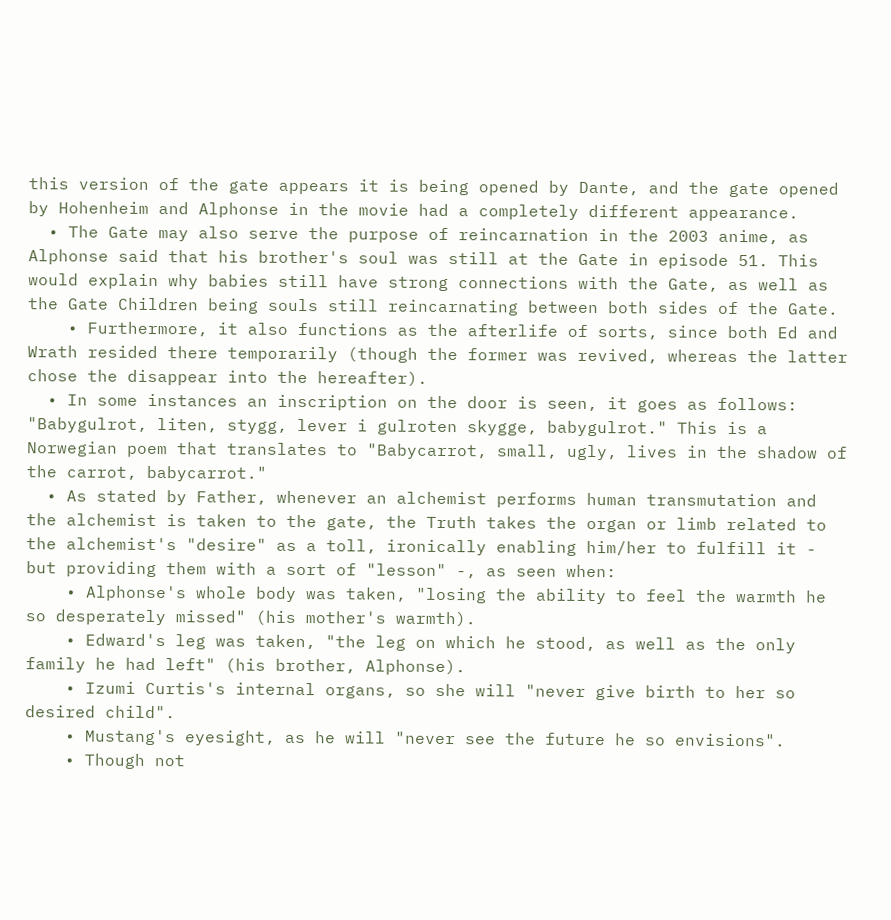this version of the gate appears it is being opened by Dante, and the gate opened by Hohenheim and Alphonse in the movie had a completely different appearance.
  • The Gate may also serve the purpose of reincarnation in the 2003 anime, as Alphonse said that his brother's soul was still at the Gate in episode 51. This would explain why babies still have strong connections with the Gate, as well as the Gate Children being souls still reincarnating between both sides of the Gate.
    • Furthermore, it also functions as the afterlife of sorts, since both Ed and Wrath resided there temporarily (though the former was revived, whereas the latter chose the disappear into the hereafter).
  • In some instances an inscription on the door is seen, it goes as follows: "Babygulrot, liten, stygg, lever i gulroten skygge, babygulrot." This is a Norwegian poem that translates to "Babycarrot, small, ugly, lives in the shadow of the carrot, babycarrot."
  • As stated by Father, whenever an alchemist performs human transmutation and the alchemist is taken to the gate, the Truth takes the organ or limb related to the alchemist's "desire" as a toll, ironically enabling him/her to fulfill it - but providing them with a sort of "lesson" -, as seen when:
    • Alphonse's whole body was taken, "losing the ability to feel the warmth he so desperately missed" (his mother's warmth).
    • Edward's leg was taken, "the leg on which he stood, as well as the only family he had left" (his brother, Alphonse).
    • Izumi Curtis's internal organs, so she will "never give birth to her so desired child".
    • Mustang's eyesight, as he will "never see the future he so envisions".
    • Though not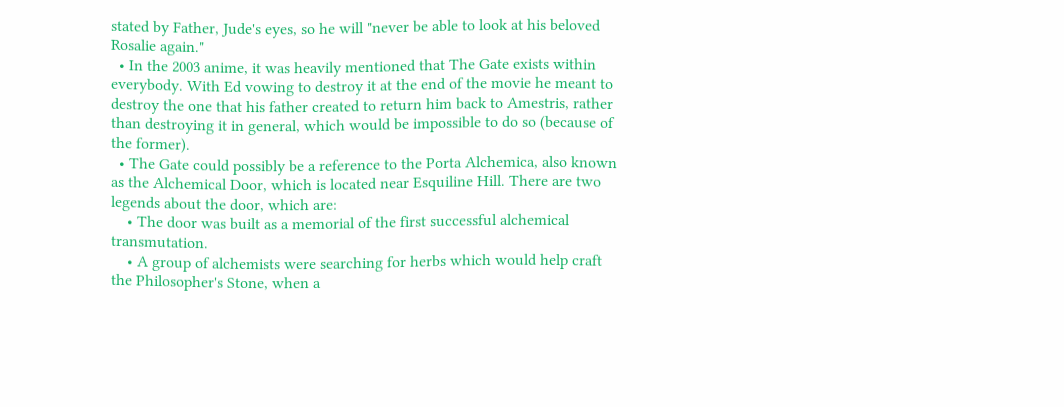stated by Father, Jude's eyes, so he will "never be able to look at his beloved Rosalie again."
  • In the 2003 anime, it was heavily mentioned that The Gate exists within everybody. With Ed vowing to destroy it at the end of the movie he meant to destroy the one that his father created to return him back to Amestris, rather than destroying it in general, which would be impossible to do so (because of the former).
  • The Gate could possibly be a reference to the Porta Alchemica, also known as the Alchemical Door, which is located near Esquiline Hill. There are two legends about the door, which are:
    • The door was built as a memorial of the first successful alchemical transmutation.
    • A group of alchemists were searching for herbs which would help craft the Philosopher's Stone, when a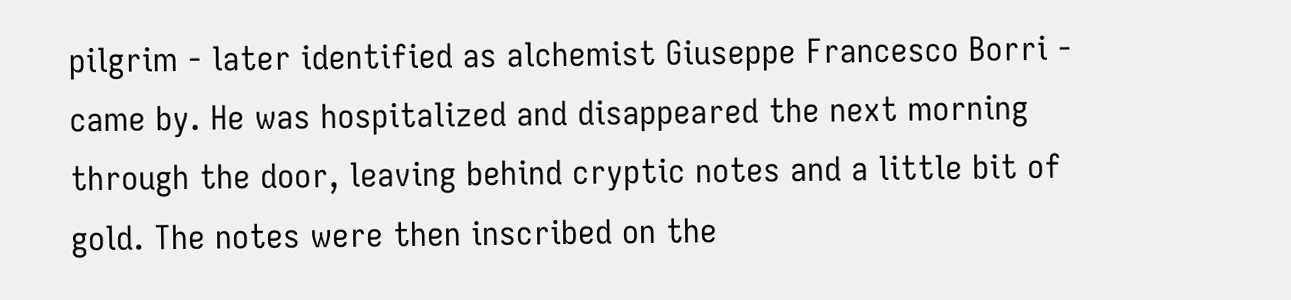pilgrim - later identified as alchemist Giuseppe Francesco Borri - came by. He was hospitalized and disappeared the next morning through the door, leaving behind cryptic notes and a little bit of gold. The notes were then inscribed on the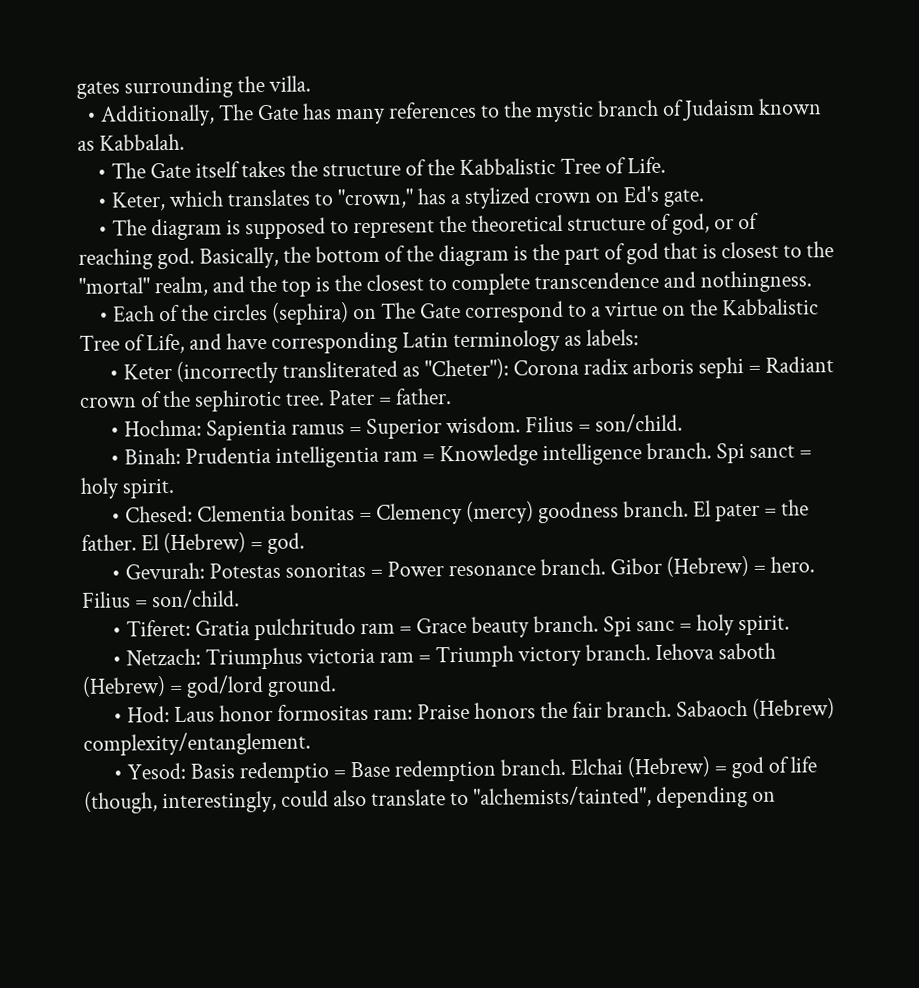gates surrounding the villa.
  • Additionally, The Gate has many references to the mystic branch of Judaism known as Kabbalah.
    • The Gate itself takes the structure of the Kabbalistic Tree of Life.
    • Keter, which translates to "crown," has a stylized crown on Ed's gate.
    • The diagram is supposed to represent the theoretical structure of god, or of reaching god. Basically, the bottom of the diagram is the part of god that is closest to the "mortal" realm, and the top is the closest to complete transcendence and nothingness.
    • Each of the circles (sephira) on The Gate correspond to a virtue on the Kabbalistic Tree of Life, and have corresponding Latin terminology as labels:
      • Keter (incorrectly transliterated as "Cheter"): Corona radix arboris sephi = Radiant crown of the sephirotic tree. Pater = father.
      • Hochma: Sapientia ramus = Superior wisdom. Filius = son/child.
      • Binah: Prudentia intelligentia ram = Knowledge intelligence branch. Spi sanct = holy spirit.
      • Chesed: Clementia bonitas = Clemency (mercy) goodness branch. El pater = the father. El (Hebrew) = god.
      • Gevurah: Potestas sonoritas = Power resonance branch. Gibor (Hebrew) = hero. Filius = son/child.
      • Tiferet: Gratia pulchritudo ram = Grace beauty branch. Spi sanc = holy spirit.
      • Netzach: Triumphus victoria ram = Triumph victory branch. Iehova saboth (Hebrew) = god/lord ground.
      • Hod: Laus honor formositas ram: Praise honors the fair branch. Sabaoch (Hebrew) complexity/entanglement.
      • Yesod: Basis redemptio = Base redemption branch. Elchai (Hebrew) = god of life (though, interestingly, could also translate to "alchemists/tainted", depending on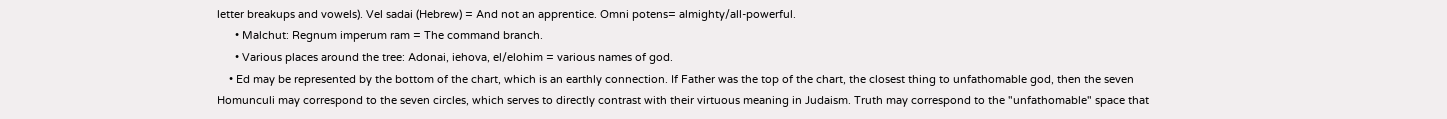letter breakups and vowels). Vel sadai (Hebrew) = And not an apprentice. Omni potens= almighty/all-powerful.
      • Malchut: Regnum imperum ram = The command branch.
      • Various places around the tree: Adonai, iehova, el/elohim = various names of god.
    • Ed may be represented by the bottom of the chart, which is an earthly connection. If Father was the top of the chart, the closest thing to unfathomable god, then the seven Homunculi may correspond to the seven circles, which serves to directly contrast with their virtuous meaning in Judaism. Truth may correspond to the "unfathomable" space that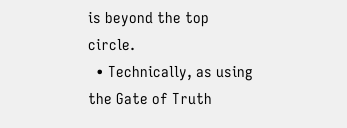is beyond the top circle.
  • Technically, as using the Gate of Truth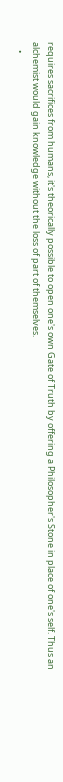requires sacrifices from humans, it's theorically possible to open one's own Gate of Truth by offering a Philosopher's Stone in place of one's self. Thus an alchemist would gain knowledge without the loss of part of themselves.
    •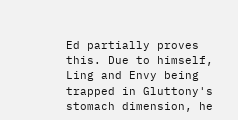Ed partially proves this. Due to himself, Ling and Envy being trapped in Gluttony's stomach dimension, he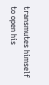transmutes himself to open his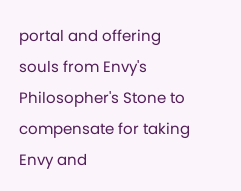portal and offering souls from Envy's Philosopher's Stone to compensate for taking Envy and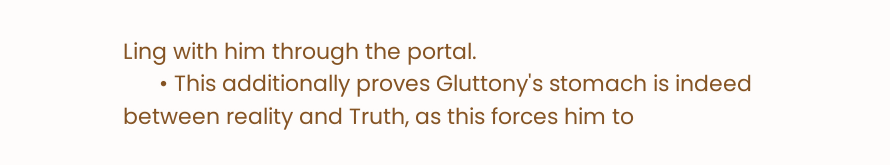Ling with him through the portal.
      • This additionally proves Gluttony's stomach is indeed between reality and Truth, as this forces him to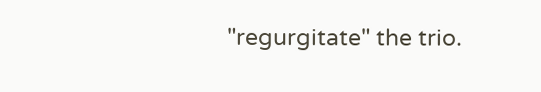"regurgitate" the trio.